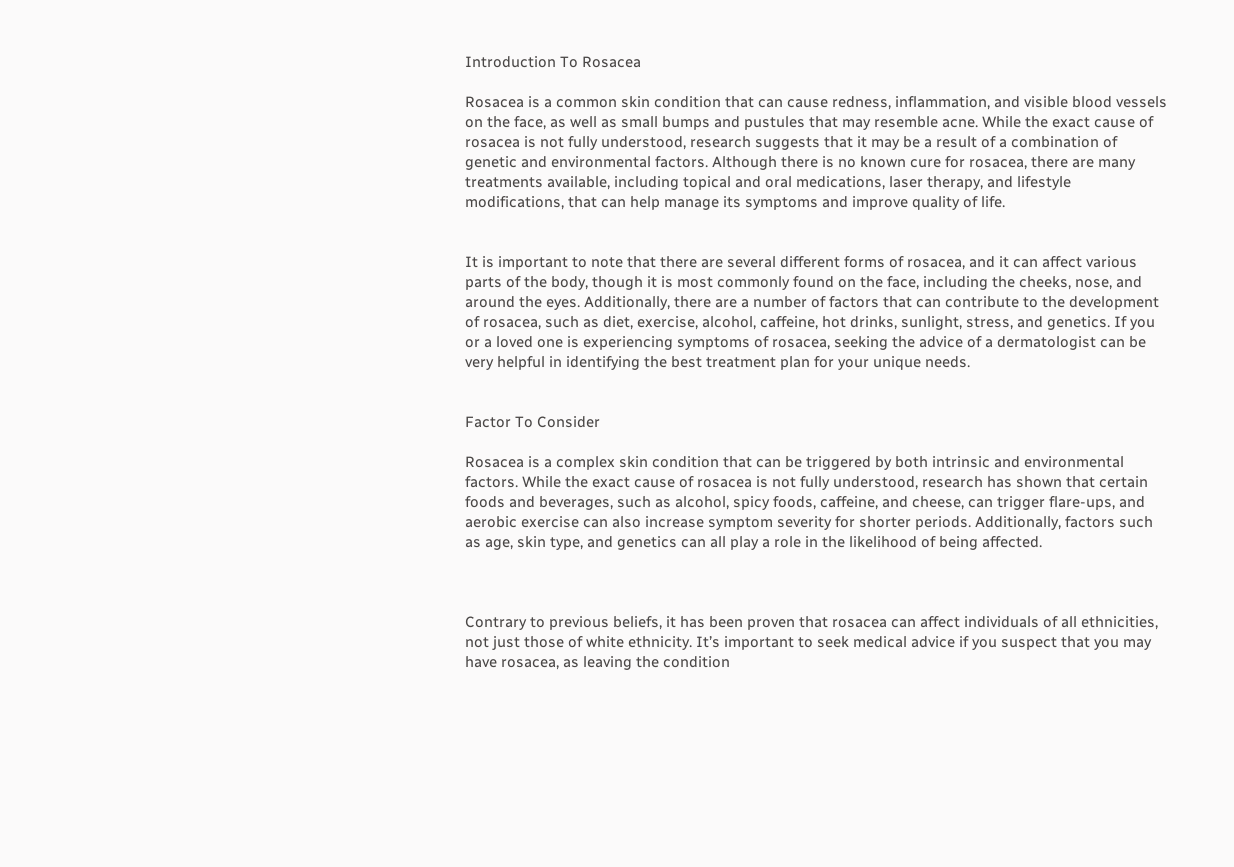Introduction To Rosacea

Rosacea is a common skin condition that can cause redness, inflammation, and visible blood vessels on the face, as well as small bumps and pustules that may resemble acne. While the exact cause of rosacea is not fully understood, research suggests that it may be a result of a combination of genetic and environmental factors. Although there is no known cure for rosacea, there are many treatments available, including topical and oral medications, laser therapy, and lifestyle modifications, that can help manage its symptoms and improve quality of life.


It is important to note that there are several different forms of rosacea, and it can affect various parts of the body, though it is most commonly found on the face, including the cheeks, nose, and around the eyes. Additionally, there are a number of factors that can contribute to the development of rosacea, such as diet, exercise, alcohol, caffeine, hot drinks, sunlight, stress, and genetics. If you or a loved one is experiencing symptoms of rosacea, seeking the advice of a dermatologist can be very helpful in identifying the best treatment plan for your unique needs.


Factor To Consider

Rosacea is a complex skin condition that can be triggered by both intrinsic and environmental factors. While the exact cause of rosacea is not fully understood, research has shown that certain foods and beverages, such as alcohol, spicy foods, caffeine, and cheese, can trigger flare-ups, and aerobic exercise can also increase symptom severity for shorter periods. Additionally, factors such as age, skin type, and genetics can all play a role in the likelihood of being affected.



Contrary to previous beliefs, it has been proven that rosacea can affect individuals of all ethnicities, not just those of white ethnicity. It’s important to seek medical advice if you suspect that you may have rosacea, as leaving the condition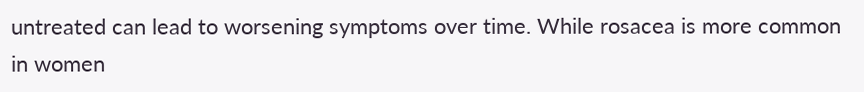untreated can lead to worsening symptoms over time. While rosacea is more common in women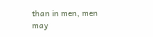than in men, men may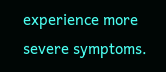experience more severe symptoms.